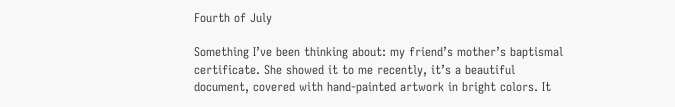Fourth of July

Something I’ve been thinking about: my friend’s mother’s baptismal certificate. She showed it to me recently, it’s a beautiful document, covered with hand-painted artwork in bright colors. It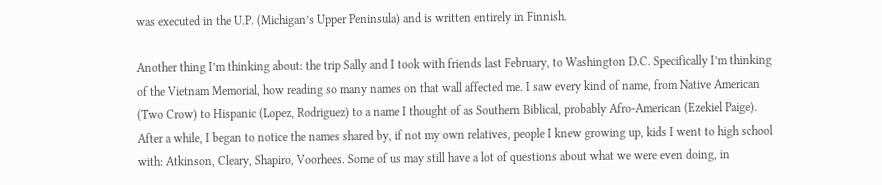was executed in the U.P. (Michigan’s Upper Peninsula) and is written entirely in Finnish.

Another thing I’m thinking about: the trip Sally and I took with friends last February, to Washington D.C. Specifically I’m thinking of the Vietnam Memorial, how reading so many names on that wall affected me. I saw every kind of name, from Native American (Two Crow) to Hispanic (Lopez, Rodriguez) to a name I thought of as Southern Biblical, probably Afro-American (Ezekiel Paige). After a while, I began to notice the names shared by, if not my own relatives, people I knew growing up, kids I went to high school with: Atkinson, Cleary, Shapiro, Voorhees. Some of us may still have a lot of questions about what we were even doing, in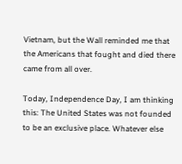Vietnam, but the Wall reminded me that the Americans that fought and died there came from all over.

Today, Independence Day, I am thinking this: The United States was not founded to be an exclusive place. Whatever else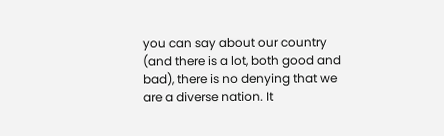you can say about our country (and there is a lot, both good and bad), there is no denying that we are a diverse nation. It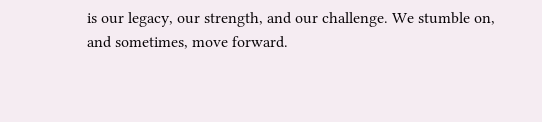is our legacy, our strength, and our challenge. We stumble on, and sometimes, move forward.